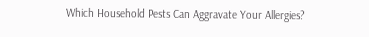Which Household Pests Can Aggravate Your Allergies?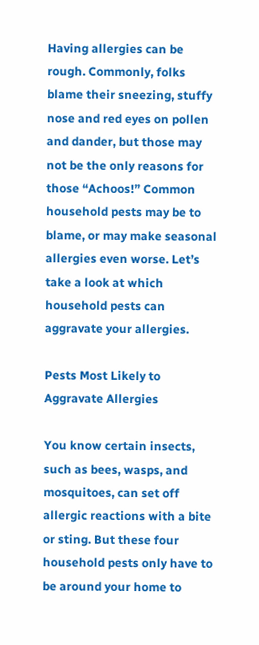Having allergies can be rough. Commonly, folks blame their sneezing, stuffy nose and red eyes on pollen and dander, but those may not be the only reasons for those “Achoos!” Common household pests may be to blame, or may make seasonal allergies even worse. Let’s take a look at which household pests can aggravate your allergies.

Pests Most Likely to Aggravate Allergies

You know certain insects, such as bees, wasps, and mosquitoes, can set off allergic reactions with a bite or sting. But these four household pests only have to be around your home to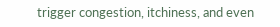trigger congestion, itchiness, and even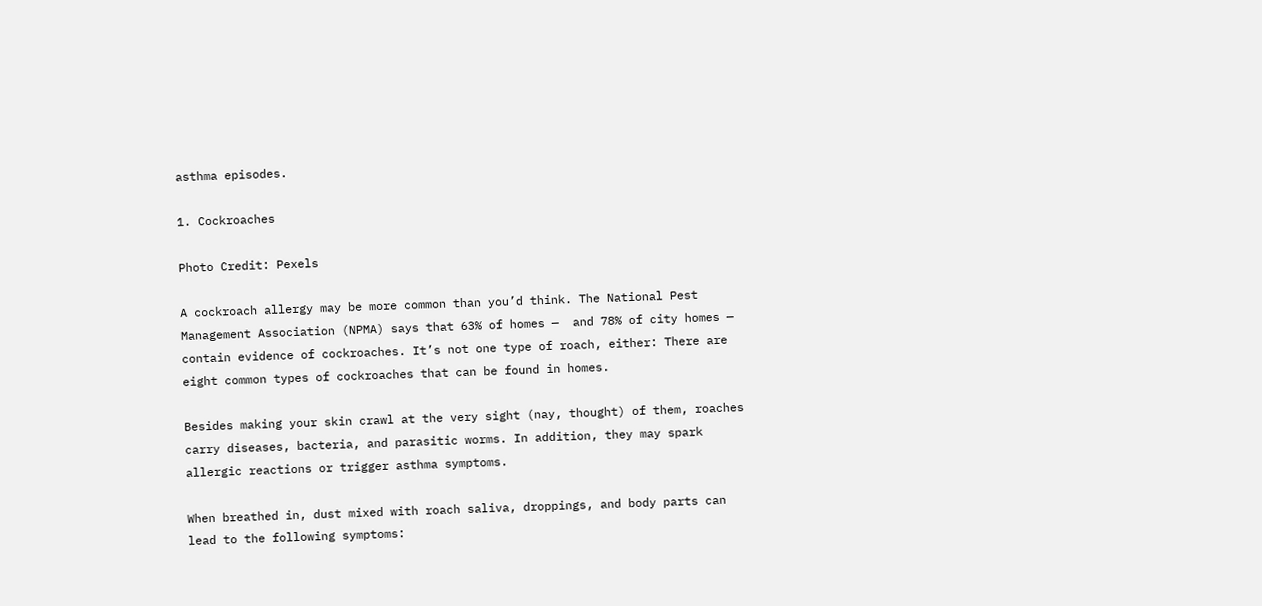asthma episodes.

1. Cockroaches

Photo Credit: Pexels

A cockroach allergy may be more common than you’d think. The National Pest Management Association (NPMA) says that 63% of homes —  and 78% of city homes — contain evidence of cockroaches. It’s not one type of roach, either: There are eight common types of cockroaches that can be found in homes.

Besides making your skin crawl at the very sight (nay, thought) of them, roaches carry diseases, bacteria, and parasitic worms. In addition, they may spark allergic reactions or trigger asthma symptoms.

When breathed in, dust mixed with roach saliva, droppings, and body parts can lead to the following symptoms: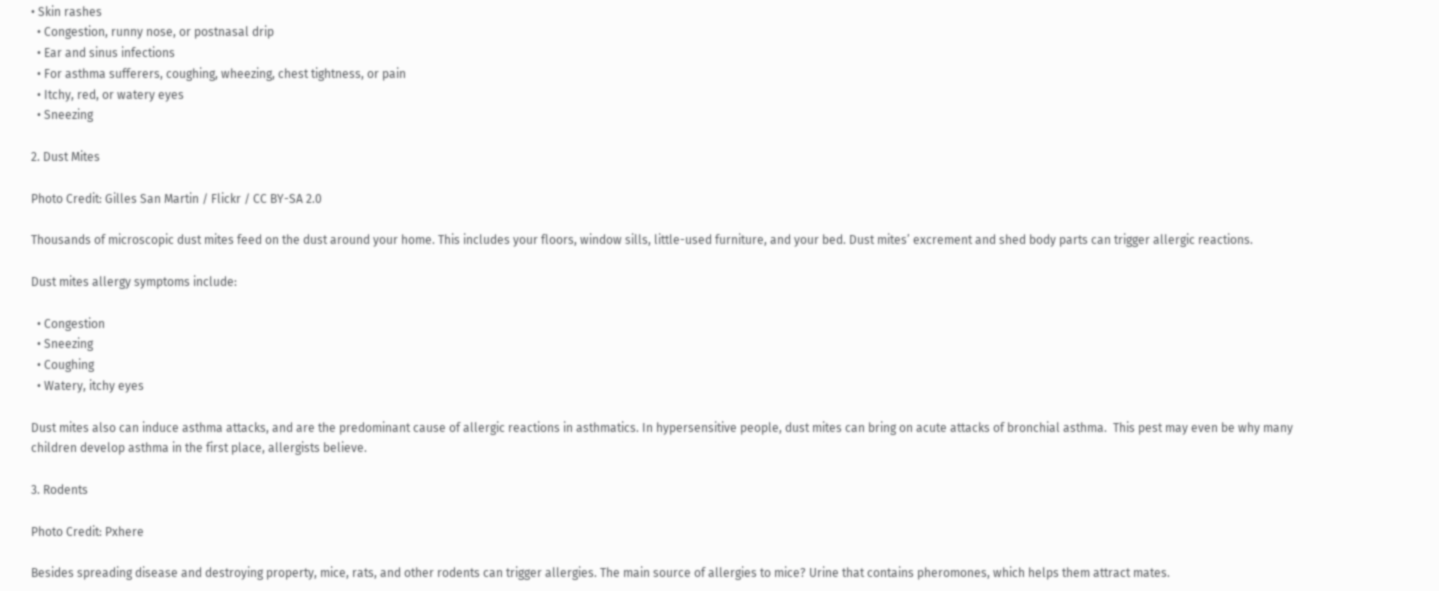• Skin rashes
  • Congestion, runny nose, or postnasal drip
  • Ear and sinus infections
  • For asthma sufferers, coughing, wheezing, chest tightness, or pain
  • Itchy, red, or watery eyes
  • Sneezing

2. Dust Mites

Photo Credit: Gilles San Martin / Flickr / CC BY-SA 2.0

Thousands of microscopic dust mites feed on the dust around your home. This includes your floors, window sills, little-used furniture, and your bed. Dust mites’ excrement and shed body parts can trigger allergic reactions.

Dust mites allergy symptoms include:

  • Congestion
  • Sneezing
  • Coughing
  • Watery, itchy eyes

Dust mites also can induce asthma attacks, and are the predominant cause of allergic reactions in asthmatics. In hypersensitive people, dust mites can bring on acute attacks of bronchial asthma.  This pest may even be why many children develop asthma in the first place, allergists believe.

3. Rodents

Photo Credit: Pxhere

Besides spreading disease and destroying property, mice, rats, and other rodents can trigger allergies. The main source of allergies to mice? Urine that contains pheromones, which helps them attract mates.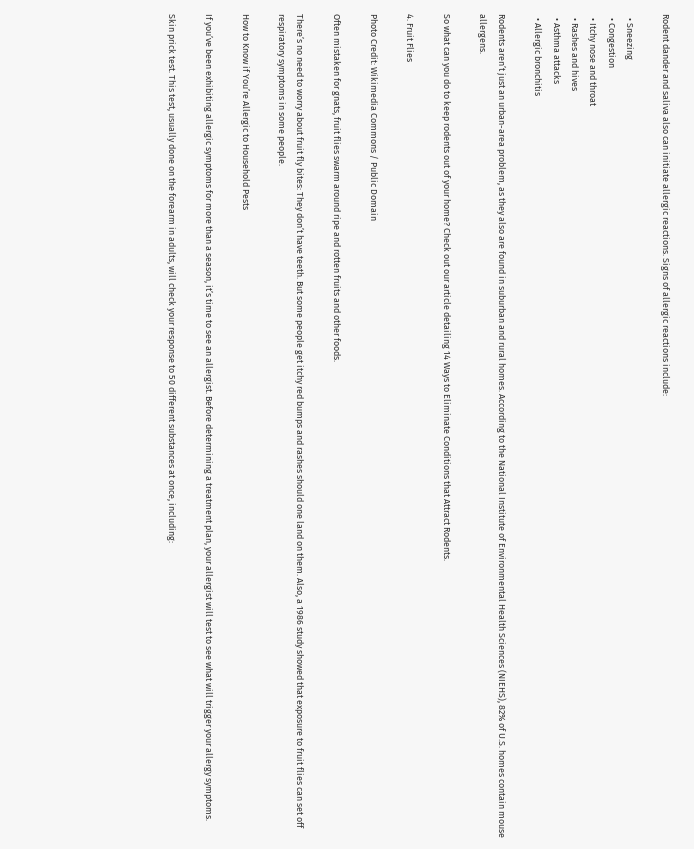Rodent dander and saliva also can initiate allergic reactions. Signs of allergic reactions include:

  • Sneezing
  • Congestion
  • Itchy nose and throat
  • Rashes and hives
  • Asthma attacks
  • Allergic bronchitis

Rodents aren’t just an urban-area problem, as they also are found in suburban and rural homes. According to the National Institute of Environmental Health Sciences (NIEHS), 82% of U.S. homes contain mouse allergens.

So what can you do to keep rodents out of your home? Check out our article detailing 14 Ways to Eliminate Conditions that Attract Rodents.

4. Fruit Flies

Photo Credit: Wikimedia Commons / Public Domain

Often mistaken for gnats, fruit flies swarm around ripe and rotten fruits and other foods.

There’s no need to worry about fruit fly bites: They don’t have teeth. But some people get itchy red bumps and rashes should one land on them. Also, a 1986 study showed that exposure to fruit flies can set off respiratory symptoms in some people.

How to Know if You’re Allergic to Household Pests

If you’ve been exhibiting allergic symptoms for more than a season, it’s time to see an allergist. Before determining a treatment plan, your allergist will test to see what will trigger your allergy symptoms.

Skin prick test. This test, usually done on the forearm in adults, will check your response to 50 different substances at once, including: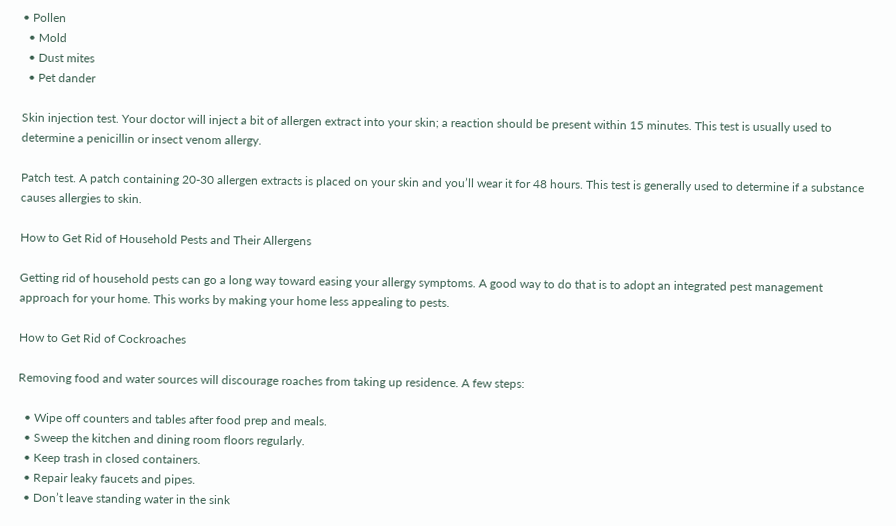• Pollen
  • Mold
  • Dust mites
  • Pet dander

Skin injection test. Your doctor will inject a bit of allergen extract into your skin; a reaction should be present within 15 minutes. This test is usually used to determine a penicillin or insect venom allergy.

Patch test. A patch containing 20-30 allergen extracts is placed on your skin and you’ll wear it for 48 hours. This test is generally used to determine if a substance causes allergies to skin.

How to Get Rid of Household Pests and Their Allergens

Getting rid of household pests can go a long way toward easing your allergy symptoms. A good way to do that is to adopt an integrated pest management approach for your home. This works by making your home less appealing to pests.

How to Get Rid of Cockroaches

Removing food and water sources will discourage roaches from taking up residence. A few steps:

  • Wipe off counters and tables after food prep and meals.
  • Sweep the kitchen and dining room floors regularly.
  • Keep trash in closed containers.
  • Repair leaky faucets and pipes.
  • Don’t leave standing water in the sink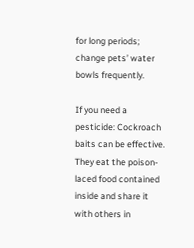for long periods; change pets’ water bowls frequently.

If you need a pesticide: Cockroach baits can be effective. They eat the poison-laced food contained inside and share it with others in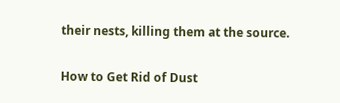their nests, killing them at the source.

How to Get Rid of Dust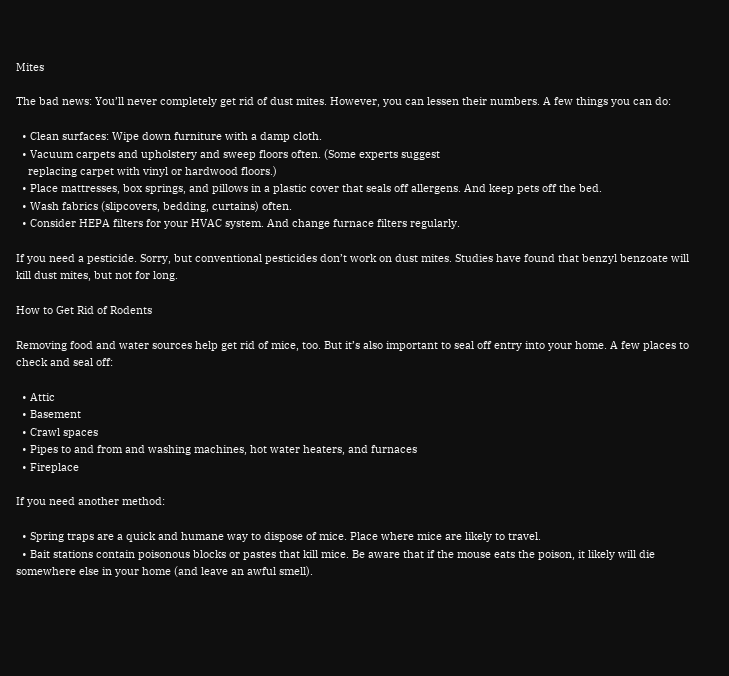Mites

The bad news: You’ll never completely get rid of dust mites. However, you can lessen their numbers. A few things you can do:

  • Clean surfaces: Wipe down furniture with a damp cloth.
  • Vacuum carpets and upholstery and sweep floors often. (Some experts suggest
    replacing carpet with vinyl or hardwood floors.)
  • Place mattresses, box springs, and pillows in a plastic cover that seals off allergens. And keep pets off the bed.
  • Wash fabrics (slipcovers, bedding, curtains) often.
  • Consider HEPA filters for your HVAC system. And change furnace filters regularly.

If you need a pesticide. Sorry, but conventional pesticides don’t work on dust mites. Studies have found that benzyl benzoate will kill dust mites, but not for long.

How to Get Rid of Rodents

Removing food and water sources help get rid of mice, too. But it’s also important to seal off entry into your home. A few places to check and seal off:

  • Attic
  • Basement
  • Crawl spaces
  • Pipes to and from and washing machines, hot water heaters, and furnaces
  • Fireplace

If you need another method:

  • Spring traps are a quick and humane way to dispose of mice. Place where mice are likely to travel.
  • Bait stations contain poisonous blocks or pastes that kill mice. Be aware that if the mouse eats the poison, it likely will die somewhere else in your home (and leave an awful smell).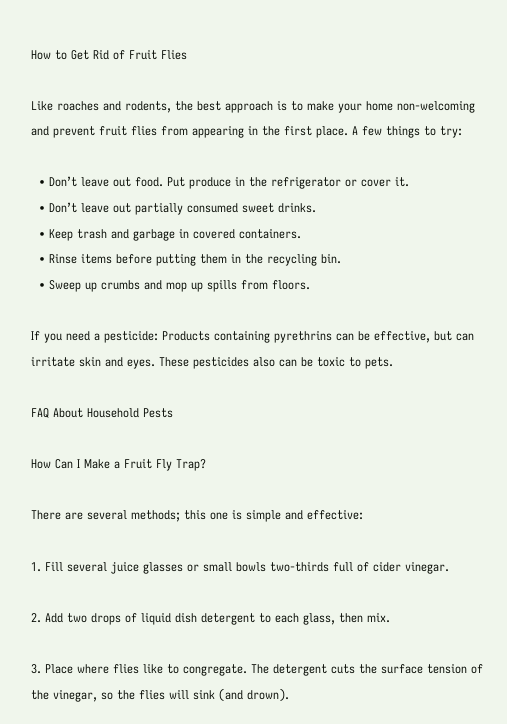How to Get Rid of Fruit Flies

Like roaches and rodents, the best approach is to make your home non-welcoming and prevent fruit flies from appearing in the first place. A few things to try:

  • Don’t leave out food. Put produce in the refrigerator or cover it.
  • Don’t leave out partially consumed sweet drinks.
  • Keep trash and garbage in covered containers.
  • Rinse items before putting them in the recycling bin.
  • Sweep up crumbs and mop up spills from floors.

If you need a pesticide: Products containing pyrethrins can be effective, but can irritate skin and eyes. These pesticides also can be toxic to pets.

FAQ About Household Pests

How Can I Make a Fruit Fly Trap?

There are several methods; this one is simple and effective:

1. Fill several juice glasses or small bowls two-thirds full of cider vinegar.

2. Add two drops of liquid dish detergent to each glass, then mix.

3. Place where flies like to congregate. The detergent cuts the surface tension of the vinegar, so the flies will sink (and drown).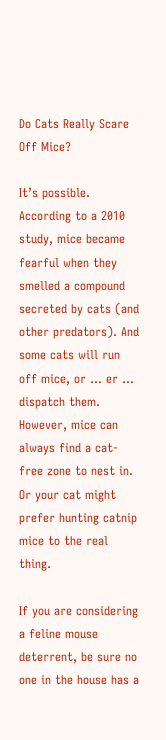Do Cats Really Scare Off Mice?

It’s possible. According to a 2010 study, mice became fearful when they smelled a compound secreted by cats (and other predators). And some cats will run off mice, or … er … dispatch them. However, mice can always find a cat-free zone to nest in. Or your cat might prefer hunting catnip mice to the real thing.

If you are considering a feline mouse deterrent, be sure no one in the house has a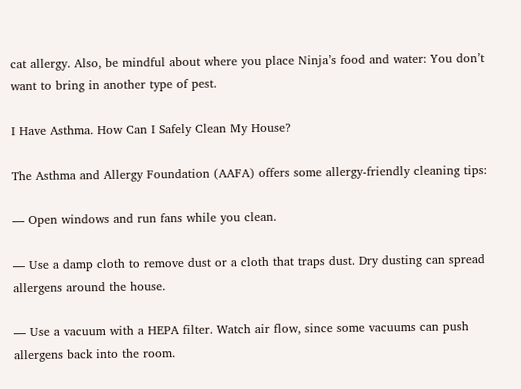cat allergy. Also, be mindful about where you place Ninja’s food and water: You don’t want to bring in another type of pest.

I Have Asthma. How Can I Safely Clean My House?

The Asthma and Allergy Foundation (AAFA) offers some allergy-friendly cleaning tips:

— Open windows and run fans while you clean.

— Use a damp cloth to remove dust or a cloth that traps dust. Dry dusting can spread allergens around the house.

— Use a vacuum with a HEPA filter. Watch air flow, since some vacuums can push allergens back into the room.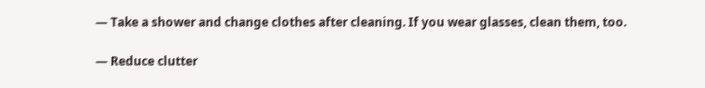— Take a shower and change clothes after cleaning. If you wear glasses, clean them, too.

— Reduce clutter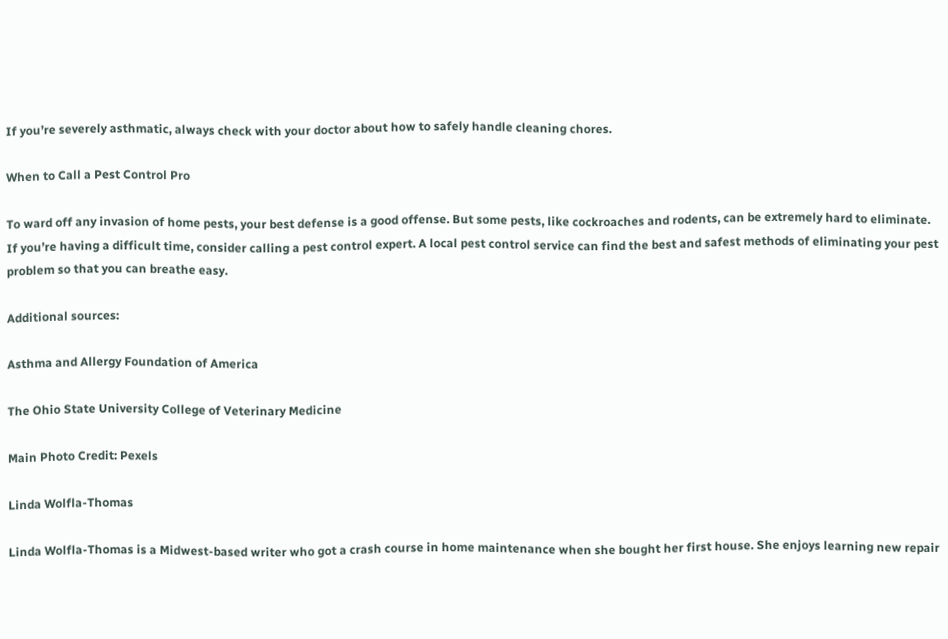If you’re severely asthmatic, always check with your doctor about how to safely handle cleaning chores.

When to Call a Pest Control Pro

To ward off any invasion of home pests, your best defense is a good offense. But some pests, like cockroaches and rodents, can be extremely hard to eliminate. If you’re having a difficult time, consider calling a pest control expert. A local pest control service can find the best and safest methods of eliminating your pest problem so that you can breathe easy.

Additional sources:

Asthma and Allergy Foundation of America

The Ohio State University College of Veterinary Medicine

Main Photo Credit: Pexels

Linda Wolfla-Thomas

Linda Wolfla-Thomas is a Midwest-based writer who got a crash course in home maintenance when she bought her first house. She enjoys learning new repair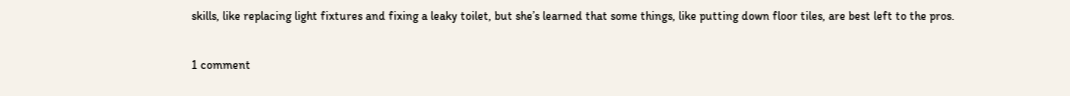skills, like replacing light fixtures and fixing a leaky toilet, but she’s learned that some things, like putting down floor tiles, are best left to the pros.

1 comment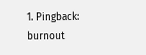1. Pingback: burnout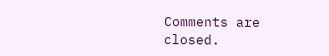Comments are closed.